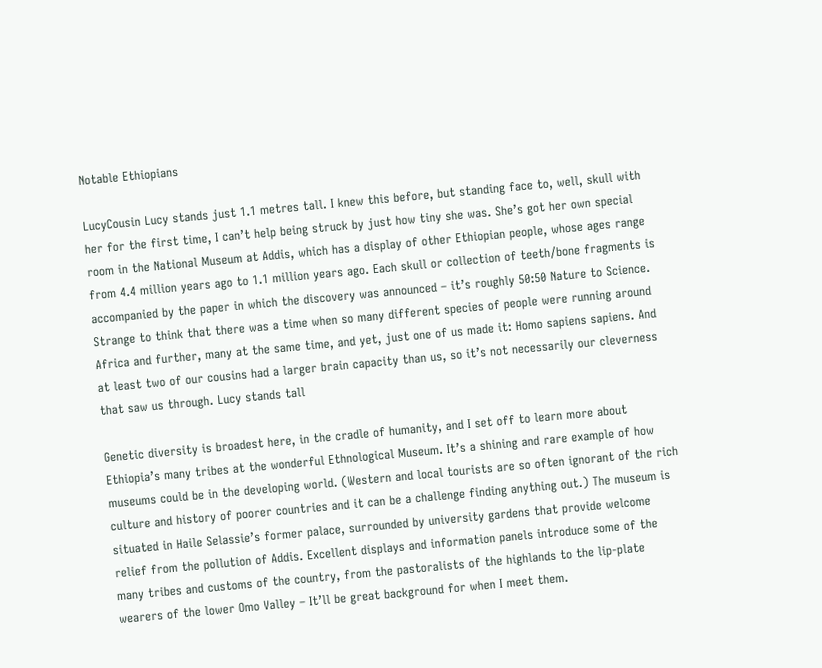Notable Ethiopians

LucyCousin Lucy stands just 1.1 metres tall. I knew this before, but standing face to, well, skull with her for the first time, I can’t help being struck by just how tiny she was. She’s got her own special room in the National Museum at Addis, which has a display of other Ethiopian people, whose ages range from 4.4 million years ago to 1.1 million years ago. Each skull or collection of teeth/bone fragments is accompanied by the paper in which the discovery was announced – it’s roughly 50:50 Nature to Science. Strange to think that there was a time when so many different species of people were running around Africa and further, many at the same time, and yet, just one of us made it: Homo sapiens sapiens. And at least two of our cousins had a larger brain capacity than us, so it’s not necessarily our cleverness that saw us through. Lucy stands tall

Genetic diversity is broadest here, in the cradle of humanity, and I set off to learn more about Ethiopia’s many tribes at the wonderful Ethnological Museum. It’s a shining and rare example of how museums could be in the developing world. (Western and local tourists are so often ignorant of the rich culture and history of poorer countries and it can be a challenge finding anything out.) The museum is situated in Haile Selassie’s former palace, surrounded by university gardens that provide welcome relief from the pollution of Addis. Excellent displays and information panels introduce some of the many tribes and customs of the country, from the pastoralists of the highlands to the lip-plate wearers of the lower Omo Valley – It’ll be great background for when I meet them.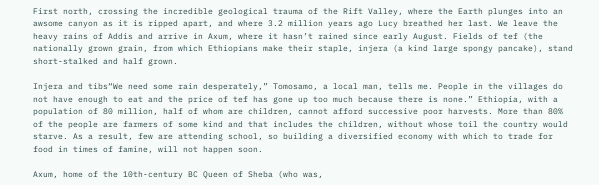First north, crossing the incredible geological trauma of the Rift Valley, where the Earth plunges into an awsome canyon as it is ripped apart, and where 3.2 million years ago Lucy breathed her last. We leave the heavy rains of Addis and arrive in Axum, where it hasn’t rained since early August. Fields of tef (the nationally grown grain, from which Ethiopians make their staple, injera (a kind large spongy pancake), stand short-stalked and half grown.

Injera and tibs“We need some rain desperately,” Tomosamo, a local man, tells me. People in the villages do not have enough to eat and the price of tef has gone up too much because there is none.” Ethiopia, with a population of 80 million, half of whom are children, cannot afford successive poor harvests. More than 80% of the people are farmers of some kind and that includes the children, without whose toil the country would starve. As a result, few are attending school, so building a diversified economy with which to trade for food in times of famine, will not happen soon.

Axum, home of the 10th-century BC Queen of Sheba (who was,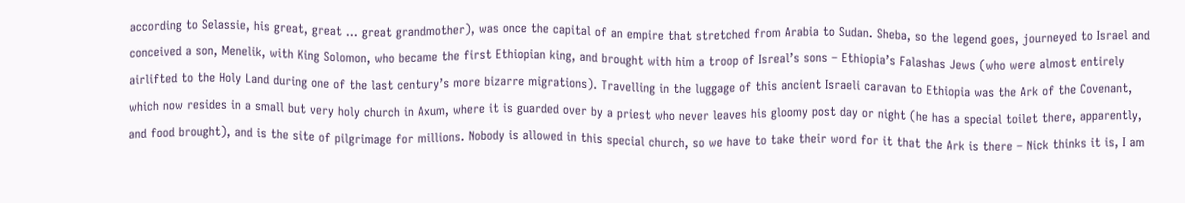according to Selassie, his great, great … great grandmother), was once the capital of an empire that stretched from Arabia to Sudan. Sheba, so the legend goes, journeyed to Israel and conceived a son, Menelik, with King Solomon, who became the first Ethiopian king, and brought with him a troop of Isreal’s sons – Ethiopia’s Falashas Jews (who were almost entirely airlifted to the Holy Land during one of the last century’s more bizarre migrations). Travelling in the luggage of this ancient Israeli caravan to Ethiopia was the Ark of the Covenant, which now resides in a small but very holy church in Axum, where it is guarded over by a priest who never leaves his gloomy post day or night (he has a special toilet there, apparently, and food brought), and is the site of pilgrimage for millions. Nobody is allowed in this special church, so we have to take their word for it that the Ark is there – Nick thinks it is, I am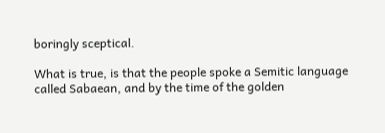boringly sceptical.

What is true, is that the people spoke a Semitic language called Sabaean, and by the time of the golden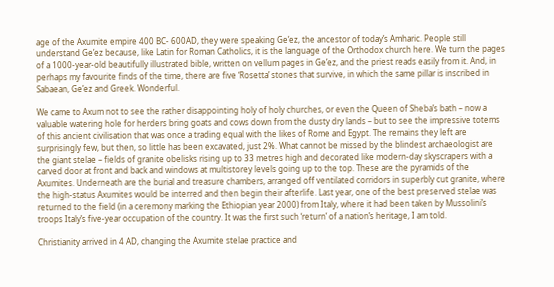age of the Axumite empire 400 BC- 600AD, they were speaking Ge’ez, the ancestor of today’s Amharic. People still understand Ge’ez because, like Latin for Roman Catholics, it is the language of the Orthodox church here. We turn the pages of a 1000-year-old beautifully illustrated bible, written on vellum pages in Ge’ez, and the priest reads easily from it. And, in perhaps my favourite finds of the time, there are five ‘Rosetta’ stones that survive, in which the same pillar is inscribed in Sabaean, Ge’ez and Greek. Wonderful.

We came to Axum not to see the rather disappointing holy of holy churches, or even the Queen of Sheba’s bath – now a valuable watering hole for herders bring goats and cows down from the dusty dry lands – but to see the impressive totems of this ancient civilisation that was once a trading equal with the likes of Rome and Egypt. The remains they left are surprisingly few, but then, so little has been excavated, just 2%. What cannot be missed by the blindest archaeologist are the giant stelae – fields of granite obelisks rising up to 33 metres high and decorated like modern-day skyscrapers with a carved door at front and back and windows at multistorey levels going up to the top. These are the pyramids of the Axumites. Underneath are the burial and treasure chambers, arranged off ventilated corridors in superbly cut granite, where the high-status Axumites would be interred and then begin their afterlife. Last year, one of the best preserved stelae was returned to the field (in a ceremony marking the Ethiopian year 2000) from Italy, where it had been taken by Mussolini’s troops Italy’s five-year occupation of the country. It was the first such ‘return’ of a nation’s heritage, I am told.

Christianity arrived in 4 AD, changing the Axumite stelae practice and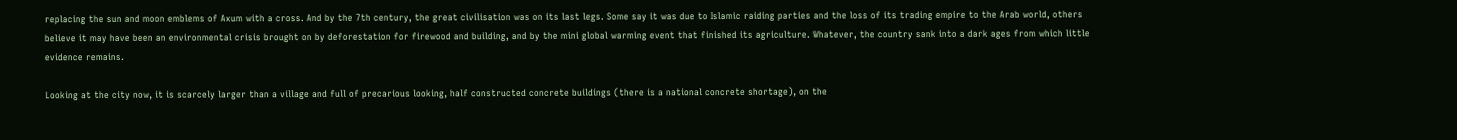replacing the sun and moon emblems of Axum with a cross. And by the 7th century, the great civilisation was on its last legs. Some say it was due to Islamic raiding parties and the loss of its trading empire to the Arab world, others believe it may have been an environmental crisis brought on by deforestation for firewood and building, and by the mini global warming event that finished its agriculture. Whatever, the country sank into a dark ages from which little evidence remains.

Looking at the city now, it is scarcely larger than a village and full of precarious looking, half constructed concrete buildings (there is a national concrete shortage), on the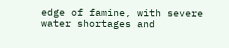edge of famine, with severe water shortages and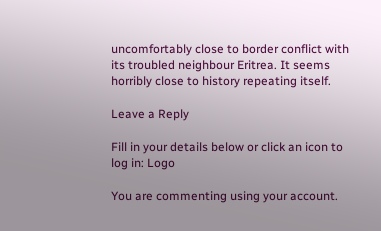uncomfortably close to border conflict with its troubled neighbour Eritrea. It seems horribly close to history repeating itself.

Leave a Reply

Fill in your details below or click an icon to log in: Logo

You are commenting using your account.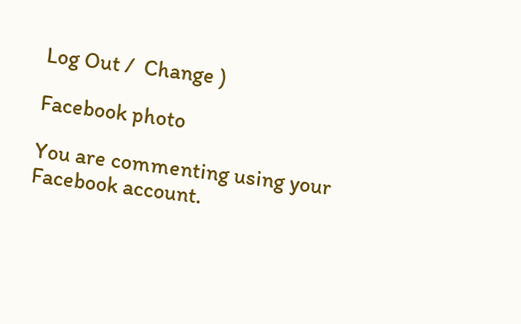Log Out /  Change )

Facebook photo

You are commenting using your Facebook account.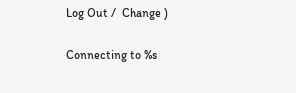Log Out /  Change )

Connecting to %s